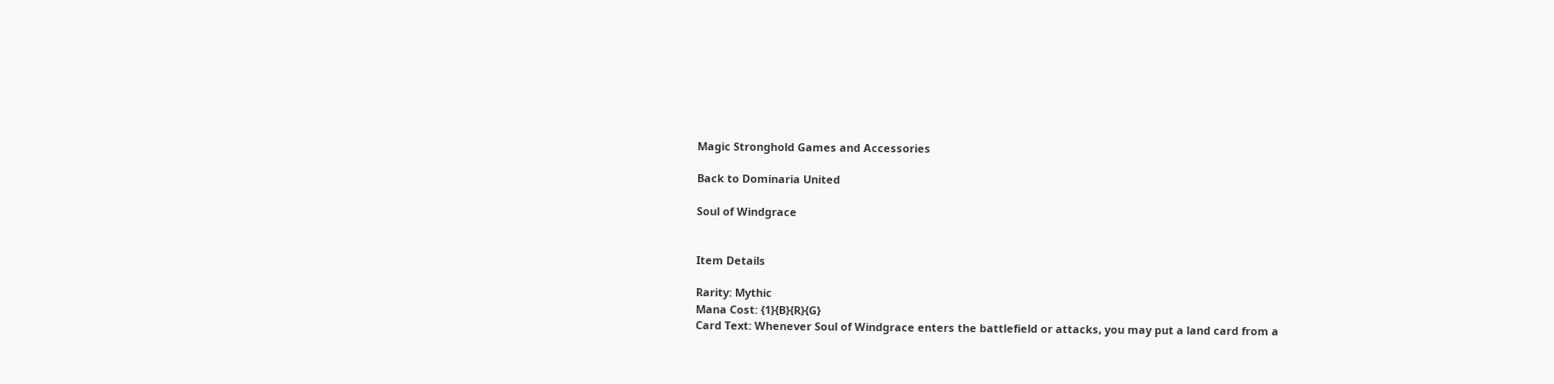Magic Stronghold Games and Accessories

Back to Dominaria United

Soul of Windgrace


Item Details

Rarity: Mythic
Mana Cost: {1}{B}{R}{G}
Card Text: Whenever Soul of Windgrace enters the battlefield or attacks, you may put a land card from a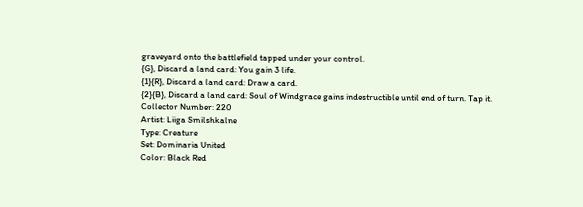graveyard onto the battlefield tapped under your control.
{G}, Discard a land card: You gain 3 life.
{1}{R}, Discard a land card: Draw a card.
{2}{B}, Discard a land card: Soul of Windgrace gains indestructible until end of turn. Tap it.
Collector Number: 220
Artist: Liiga Smilshkalne
Type: Creature
Set: Dominaria United
Color: Black Red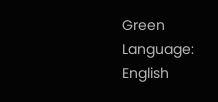Green
Language: English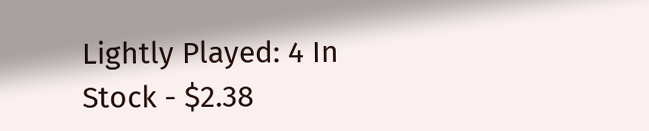Lightly Played: 4 In Stock - $2.38